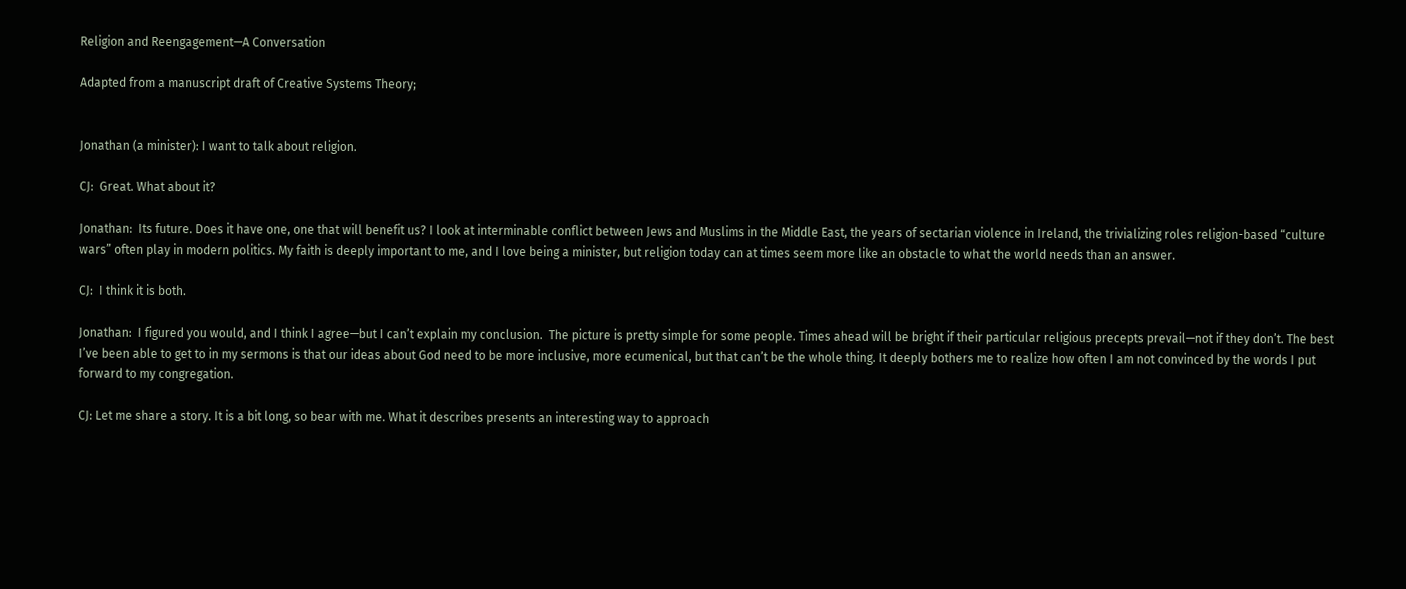Religion and Reengagement—A Conversation

Adapted from a manuscript draft of Creative Systems Theory;


Jonathan (a minister): I want to talk about religion.

CJ:  Great. What about it?

Jonathan:  Its future. Does it have one, one that will benefit us? I look at interminable conflict between Jews and Muslims in the Middle East, the years of sectarian violence in Ireland, the trivializing roles religion-based “culture wars” often play in modern politics. My faith is deeply important to me, and I love being a minister, but religion today can at times seem more like an obstacle to what the world needs than an answer.

CJ:  I think it is both.

Jonathan:  I figured you would, and I think I agree—but I can’t explain my conclusion.  The picture is pretty simple for some people. Times ahead will be bright if their particular religious precepts prevail—not if they don’t. The best I’ve been able to get to in my sermons is that our ideas about God need to be more inclusive, more ecumenical, but that can’t be the whole thing. It deeply bothers me to realize how often I am not convinced by the words I put forward to my congregation.

CJ: Let me share a story. It is a bit long, so bear with me. What it describes presents an interesting way to approach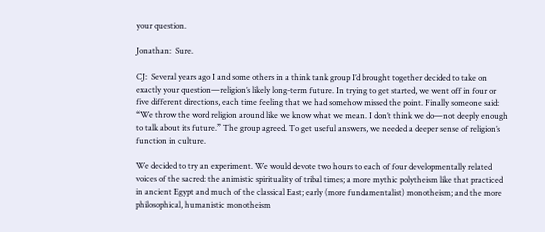your question.

Jonathan:  Sure.

CJ:  Several years ago I and some others in a think tank group I’d brought together decided to take on exactly your question—religion’s likely long-term future. In trying to get started, we went off in four or five different directions, each time feeling that we had somehow missed the point. Finally someone said: “We throw the word religion around like we know what we mean. I don’t think we do—not deeply enough to talk about its future.” The group agreed. To get useful answers, we needed a deeper sense of religion’s function in culture.

We decided to try an experiment. We would devote two hours to each of four developmentally related voices of the sacred: the animistic spirituality of tribal times; a more mythic polytheism like that practiced in ancient Egypt and much of the classical East; early (more fundamentalist) monotheism; and the more philosophical, humanistic monotheism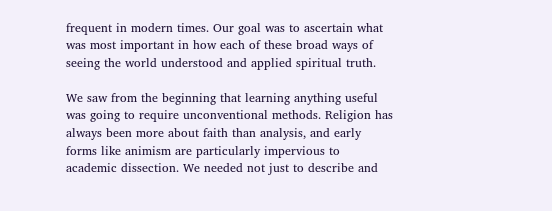frequent in modern times. Our goal was to ascertain what was most important in how each of these broad ways of seeing the world understood and applied spiritual truth.

We saw from the beginning that learning anything useful was going to require unconventional methods. Religion has always been more about faith than analysis, and early forms like animism are particularly impervious to academic dissection. We needed not just to describe and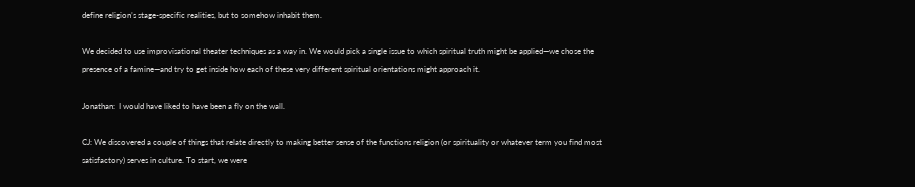define religion’s stage-specific realities, but to somehow inhabit them.

We decided to use improvisational theater techniques as a way in. We would pick a single issue to which spiritual truth might be applied—we chose the presence of a famine—and try to get inside how each of these very different spiritual orientations might approach it.

Jonathan:  I would have liked to have been a fly on the wall.

CJ: We discovered a couple of things that relate directly to making better sense of the functions religion (or spirituality or whatever term you find most satisfactory) serves in culture. To start, we were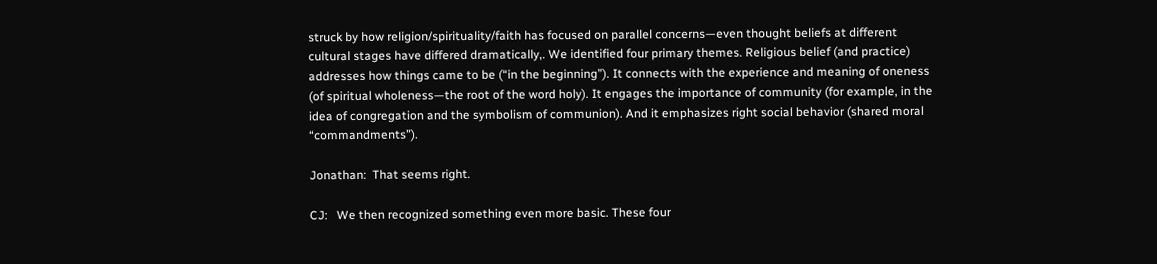struck by how religion/spirituality/faith has focused on parallel concerns—even thought beliefs at different cultural stages have differed dramatically,. We identified four primary themes. Religious belief (and practice) addresses how things came to be (“in the beginning”). It connects with the experience and meaning of oneness (of spiritual wholeness—the root of the word holy). It engages the importance of community (for example, in the idea of congregation and the symbolism of communion). And it emphasizes right social behavior (shared moral “commandments”).

Jonathan:  That seems right.

CJ:   We then recognized something even more basic. These four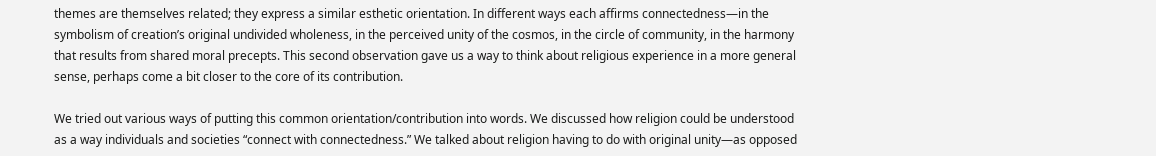themes are themselves related; they express a similar esthetic orientation. In different ways each affirms connectedness—in the symbolism of creation’s original undivided wholeness, in the perceived unity of the cosmos, in the circle of community, in the harmony that results from shared moral precepts. This second observation gave us a way to think about religious experience in a more general sense, perhaps come a bit closer to the core of its contribution.

We tried out various ways of putting this common orientation/contribution into words. We discussed how religion could be understood as a way individuals and societies “connect with connectedness.” We talked about religion having to do with original unity—as opposed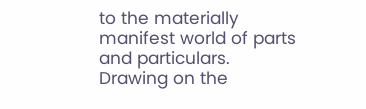to the materially manifest world of parts and particulars. Drawing on the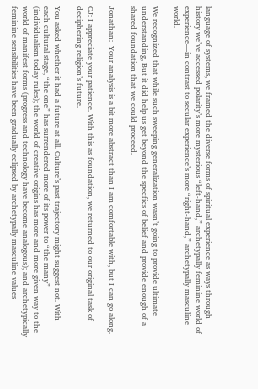language of systems, we framed the diverse forms of spiritual experience as ways through history we’ve accessed polarity’s more mysterious “left-hand,” archetypally feminine world of experience—in contrast to secular experience’s more “right-hand,” archetypally masculine world.

We recognized that while such sweeping generalization wasn’t going to provide ultimate understanding, But it did help us get beyond the specfics of belief and provide enough of a shared foundation that we could proceed.

Jonathan:  Your analysis is a bit more abstract than I am comfortable with, but I can go along.

CJ: I appreciate your patience. With this as foundation, we returned to our original task of deciphering religion’s future.

You asked whether it had a future at all. Culture’s past trajectory might suggest not. With each cultural stage, “the one” has surrendered more of its power to “the many” (individualism today rules); the world of creative origins has more and more given way to the world of manifest forms (progress and technology have become analogous); and archetypically feminine sensibilities have been gradually eclipsed by archetypally masculine values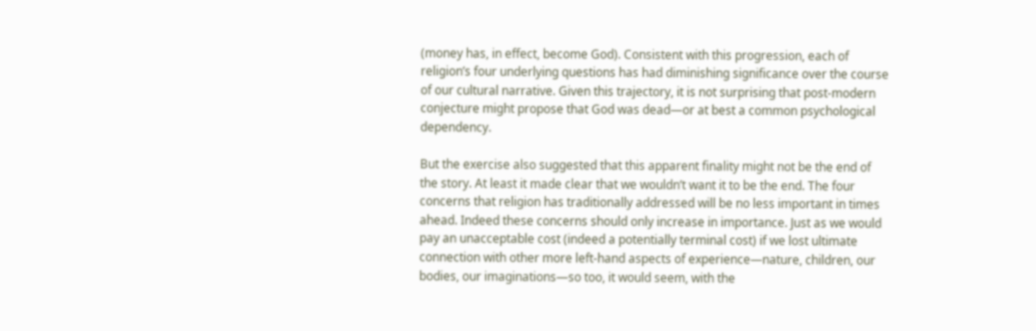(money has, in effect, become God). Consistent with this progression, each of religion’s four underlying questions has had diminishing significance over the course of our cultural narrative. Given this trajectory, it is not surprising that post-modern conjecture might propose that God was dead—or at best a common psychological dependency.

But the exercise also suggested that this apparent finality might not be the end of the story. At least it made clear that we wouldn’t want it to be the end. The four concerns that religion has traditionally addressed will be no less important in times ahead. Indeed these concerns should only increase in importance. Just as we would pay an unacceptable cost (indeed a potentially terminal cost) if we lost ultimate connection with other more left-hand aspects of experience—nature, children, our bodies, our imaginations—so too, it would seem, with the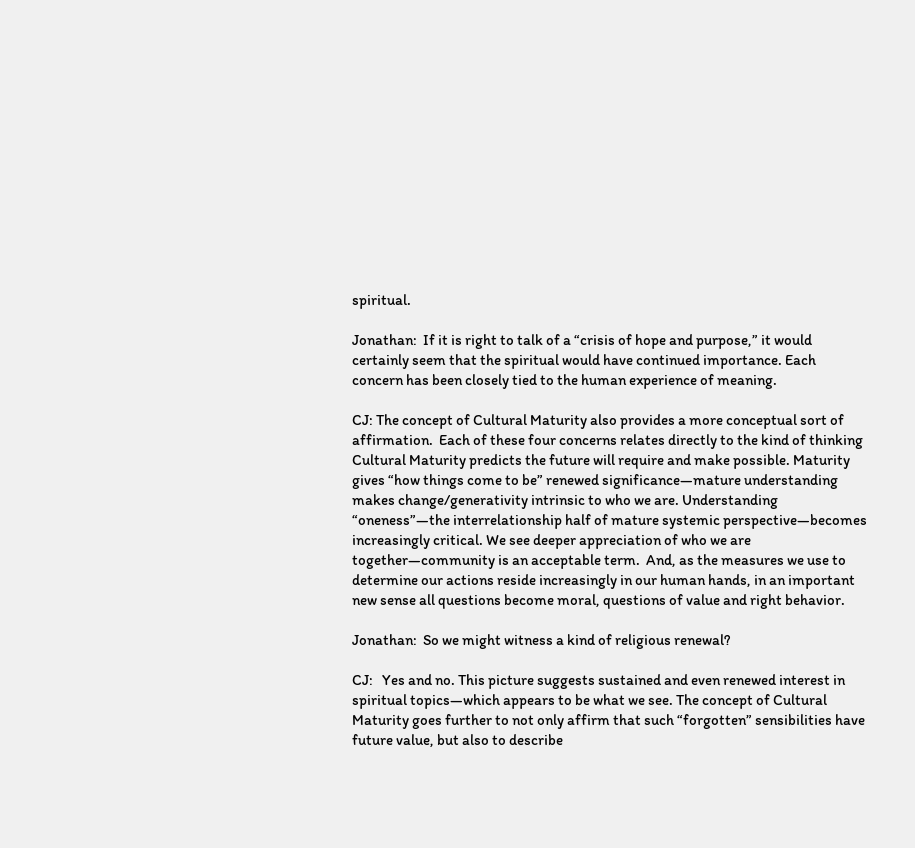spiritual.

Jonathan:  If it is right to talk of a “crisis of hope and purpose,” it would certainly seem that the spiritual would have continued importance. Each concern has been closely tied to the human experience of meaning.

CJ: The concept of Cultural Maturity also provides a more conceptual sort of affirmation.  Each of these four concerns relates directly to the kind of thinking Cultural Maturity predicts the future will require and make possible. Maturity gives “how things come to be” renewed significance—mature understanding makes change/generativity intrinsic to who we are. Understanding “oneness”—the interrelationship half of mature systemic perspective—becomes increasingly critical. We see deeper appreciation of who we are together—community is an acceptable term.  And, as the measures we use to determine our actions reside increasingly in our human hands, in an important new sense all questions become moral, questions of value and right behavior.

Jonathan:  So we might witness a kind of religious renewal?

CJ:   Yes and no. This picture suggests sustained and even renewed interest in spiritual topics—which appears to be what we see. The concept of Cultural Maturity goes further to not only affirm that such “forgotten” sensibilities have future value, but also to describe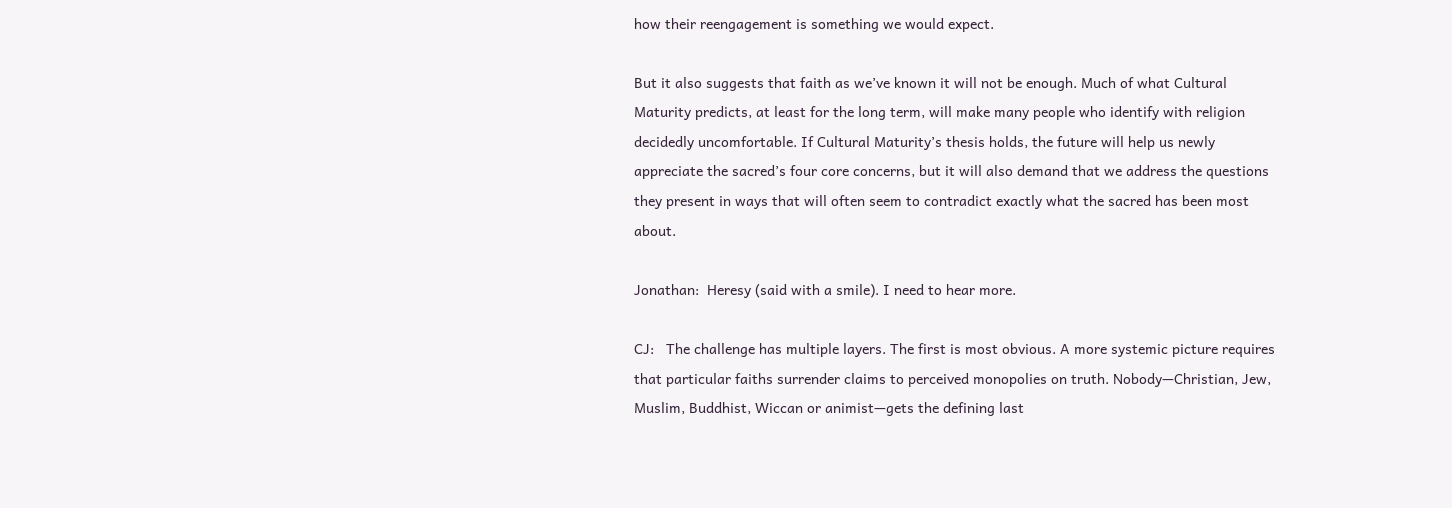how their reengagement is something we would expect.

But it also suggests that faith as we’ve known it will not be enough. Much of what Cultural Maturity predicts, at least for the long term, will make many people who identify with religion decidedly uncomfortable. If Cultural Maturity’s thesis holds, the future will help us newly appreciate the sacred’s four core concerns, but it will also demand that we address the questions they present in ways that will often seem to contradict exactly what the sacred has been most about.

Jonathan:  Heresy (said with a smile). I need to hear more.

CJ:   The challenge has multiple layers. The first is most obvious. A more systemic picture requires that particular faiths surrender claims to perceived monopolies on truth. Nobody—Christian, Jew, Muslim, Buddhist, Wiccan or animist—gets the defining last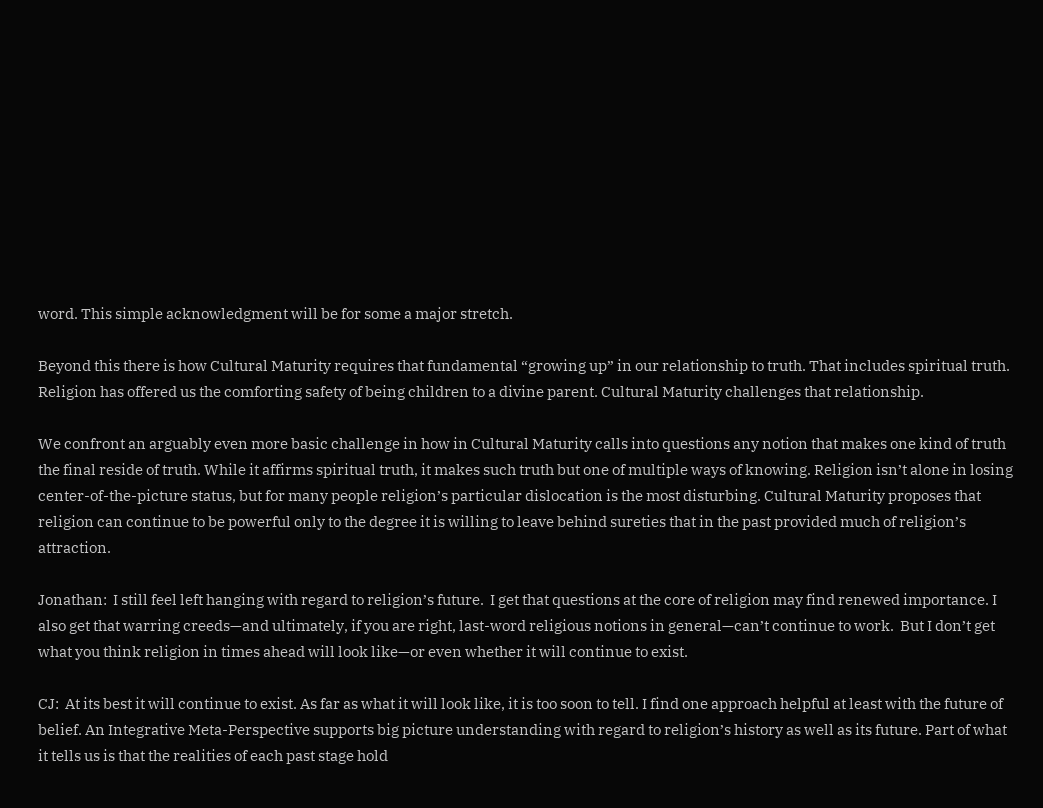word. This simple acknowledgment will be for some a major stretch.

Beyond this there is how Cultural Maturity requires that fundamental “growing up” in our relationship to truth. That includes spiritual truth.  Religion has offered us the comforting safety of being children to a divine parent. Cultural Maturity challenges that relationship.

We confront an arguably even more basic challenge in how in Cultural Maturity calls into questions any notion that makes one kind of truth the final reside of truth. While it affirms spiritual truth, it makes such truth but one of multiple ways of knowing. Religion isn’t alone in losing center-of-the-picture status, but for many people religion’s particular dislocation is the most disturbing. Cultural Maturity proposes that religion can continue to be powerful only to the degree it is willing to leave behind sureties that in the past provided much of religion’s attraction.

Jonathan:  I still feel left hanging with regard to religion’s future.  I get that questions at the core of religion may find renewed importance. I also get that warring creeds—and ultimately, if you are right, last-word religious notions in general—can’t continue to work.  But I don’t get what you think religion in times ahead will look like—or even whether it will continue to exist.

CJ:  At its best it will continue to exist. As far as what it will look like, it is too soon to tell. I find one approach helpful at least with the future of belief. An Integrative Meta-Perspective supports big picture understanding with regard to religion’s history as well as its future. Part of what it tells us is that the realities of each past stage hold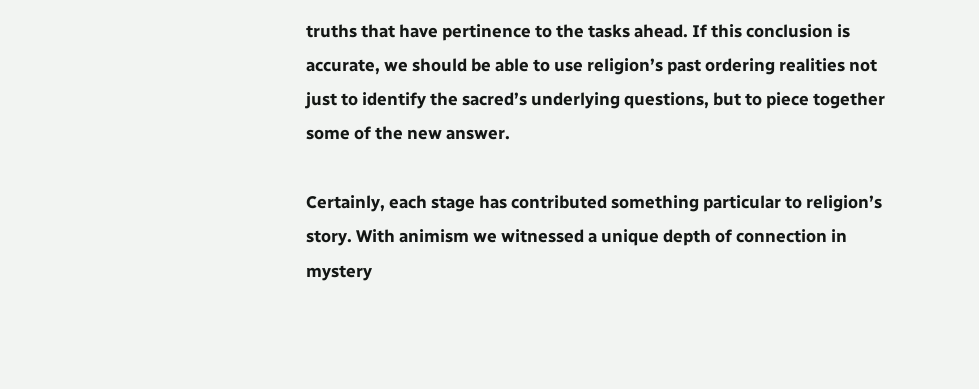truths that have pertinence to the tasks ahead. If this conclusion is accurate, we should be able to use religion’s past ordering realities not just to identify the sacred’s underlying questions, but to piece together some of the new answer.

Certainly, each stage has contributed something particular to religion’s story. With animism we witnessed a unique depth of connection in mystery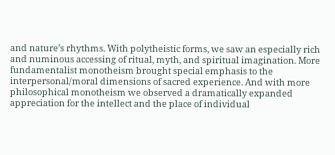and nature’s rhythms. With polytheistic forms, we saw an especially rich and numinous accessing of ritual, myth, and spiritual imagination. More fundamentalist monotheism brought special emphasis to the interpersonal/moral dimensions of sacred experience. And with more philosophical monotheism we observed a dramatically expanded appreciation for the intellect and the place of individual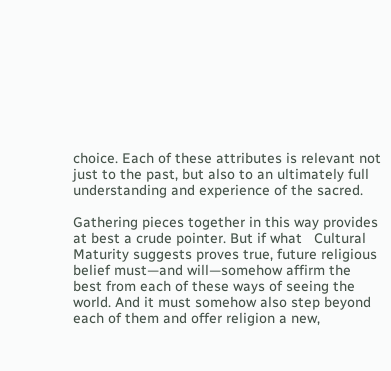choice. Each of these attributes is relevant not just to the past, but also to an ultimately full understanding and experience of the sacred.

Gathering pieces together in this way provides at best a crude pointer. But if what   Cultural Maturity suggests proves true, future religious belief must—and will—somehow affirm the best from each of these ways of seeing the world. And it must somehow also step beyond each of them and offer religion a new,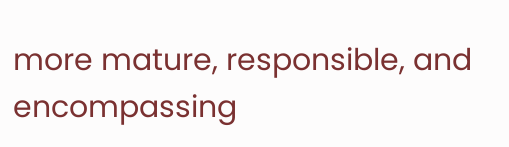more mature, responsible, and encompassing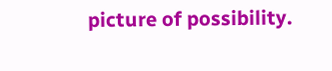picture of possibility.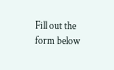Fill out the form below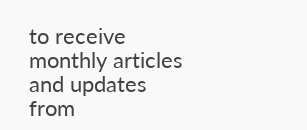to receive monthly articles and updates from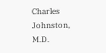Charles Johnston, M.D.